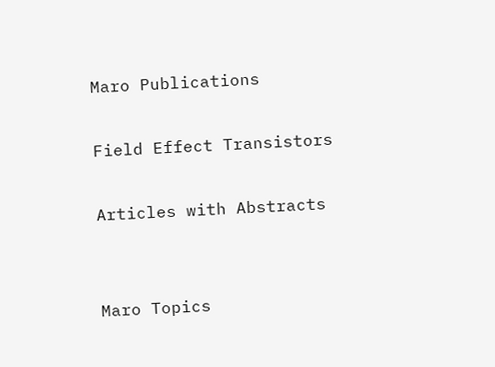Maro Publications

Field Effect Transistors

Articles with Abstracts


Maro Topics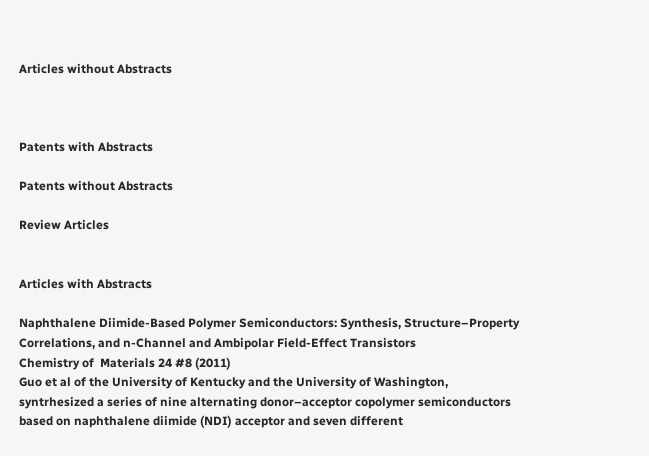Articles without Abstracts



Patents with Abstracts

Patents without Abstracts

Review Articles


Articles with Abstracts

Naphthalene Diimide-Based Polymer Semiconductors: Synthesis, Structure–Property Correlations, and n-Channel and Ambipolar Field-Effect Transistors
Chemistry of  Materials 24 #8 (2011)
Guo et al of the University of Kentucky and the University of Washington, syntrhesized a series of nine alternating donor–acceptor copolymer semiconductors based on naphthalene diimide (NDI) acceptor and seven different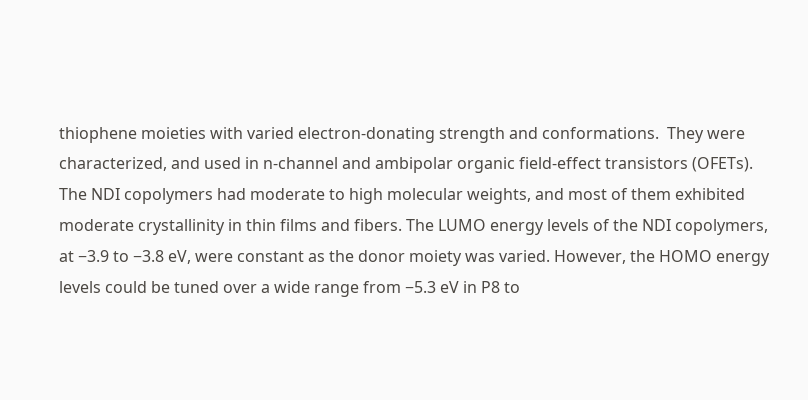thiophene moieties with varied electron-donating strength and conformations.  They were characterized, and used in n-channel and ambipolar organic field-effect transistors (OFETs).  The NDI copolymers had moderate to high molecular weights, and most of them exhibited moderate crystallinity in thin films and fibers. The LUMO energy levels of the NDI copolymers, at −3.9 to −3.8 eV, were constant as the donor moiety was varied. However, the HOMO energy levels could be tuned over a wide range from −5.3 eV in P8 to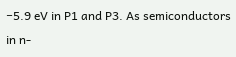−5.9 eV in P1 and P3. As semiconductors in n-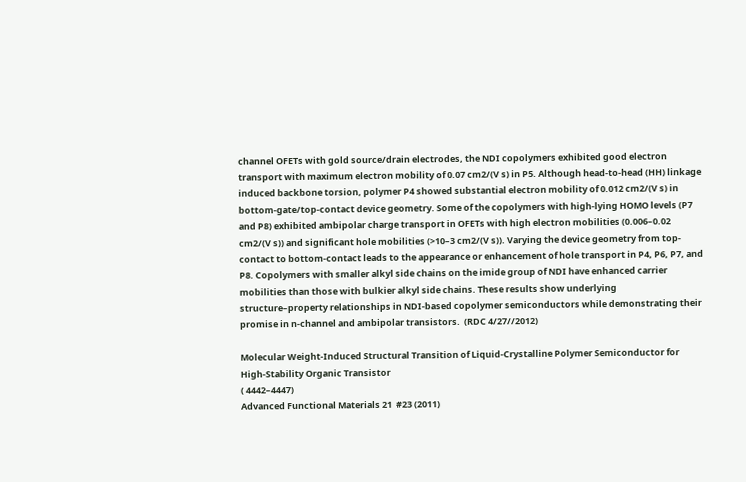channel OFETs with gold source/drain electrodes, the NDI copolymers exhibited good electron transport with maximum electron mobility of 0.07 cm2/(V s) in P5. Although head-to-head (HH) linkage induced backbone torsion, polymer P4 showed substantial electron mobility of 0.012 cm2/(V s) in bottom-gate/top-contact device geometry. Some of the copolymers with high-lying HOMO levels (P7 and P8) exhibited ambipolar charge transport in OFETs with high electron mobilities (0.006–0.02 cm2/(V s)) and significant hole mobilities (>10–3 cm2/(V s)). Varying the device geometry from top-contact to bottom-contact leads to the appearance or enhancement of hole transport in P4, P6, P7, and P8. Copolymers with smaller alkyl side chains on the imide group of NDI have enhanced carrier mobilities than those with bulkier alkyl side chains. These results show underlying structure–property relationships in NDI-based copolymer semiconductors while demonstrating their promise in n-channel and ambipolar transistors.  (RDC 4/27//2012)

Molecular Weight-Induced Structural Transition of Liquid-Crystalline Polymer Semiconductor for High-Stability Organic Transistor
( 4442–4447)
Advanced Functional Materials 21  #23 (2011)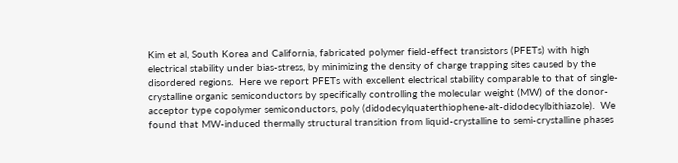Kim et al, South Korea and California, fabricated polymer field-effect transistors (PFETs) with high electrical stability under bias-stress, by minimizing the density of charge trapping sites caused by the disordered regions.  Here we report PFETs with excellent electrical stability comparable to that of single-crystalline organic semiconductors by specifically controlling the molecular weight (MW) of the donor-acceptor type copolymer semiconductors, poly (didodecylquaterthiophene-alt-didodecylbithiazole).  We found that MW-induced thermally structural transition from liquid-crystalline to semi-crystalline phases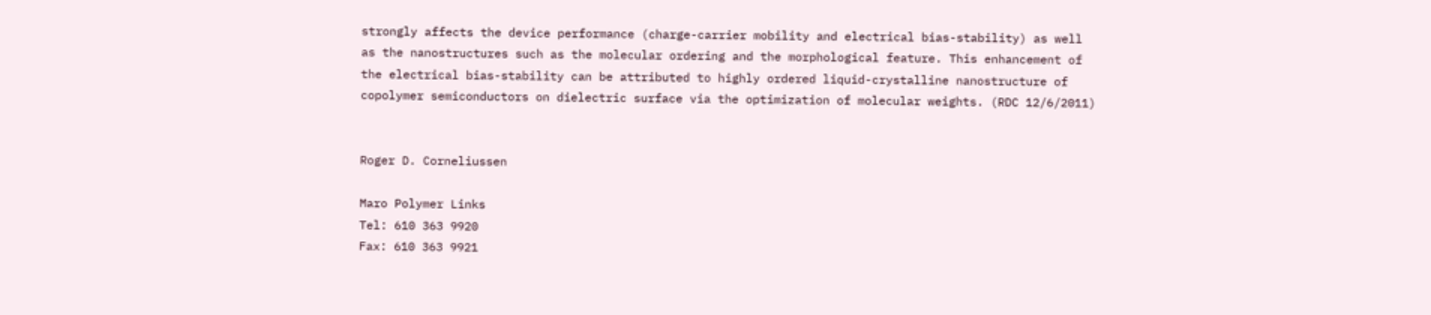strongly affects the device performance (charge-carrier mobility and electrical bias-stability) as well as the nanostructures such as the molecular ordering and the morphological feature. This enhancement of the electrical bias-stability can be attributed to highly ordered liquid-crystalline nanostructure of copolymer semiconductors on dielectric surface via the optimization of molecular weights. (RDC 12/6/2011)


Roger D. Corneliussen

Maro Polymer Links
Tel: 610 363 9920
Fax: 610 363 9921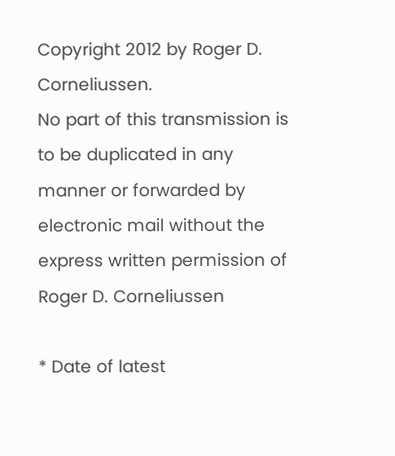Copyright 2012 by Roger D. Corneliussen.
No part of this transmission is to be duplicated in any manner or forwarded by electronic mail without the express written permission of Roger D. Corneliussen

* Date of latest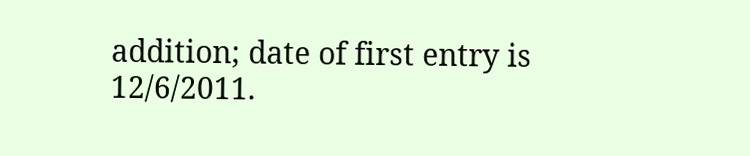addition; date of first entry is 12/6/2011.